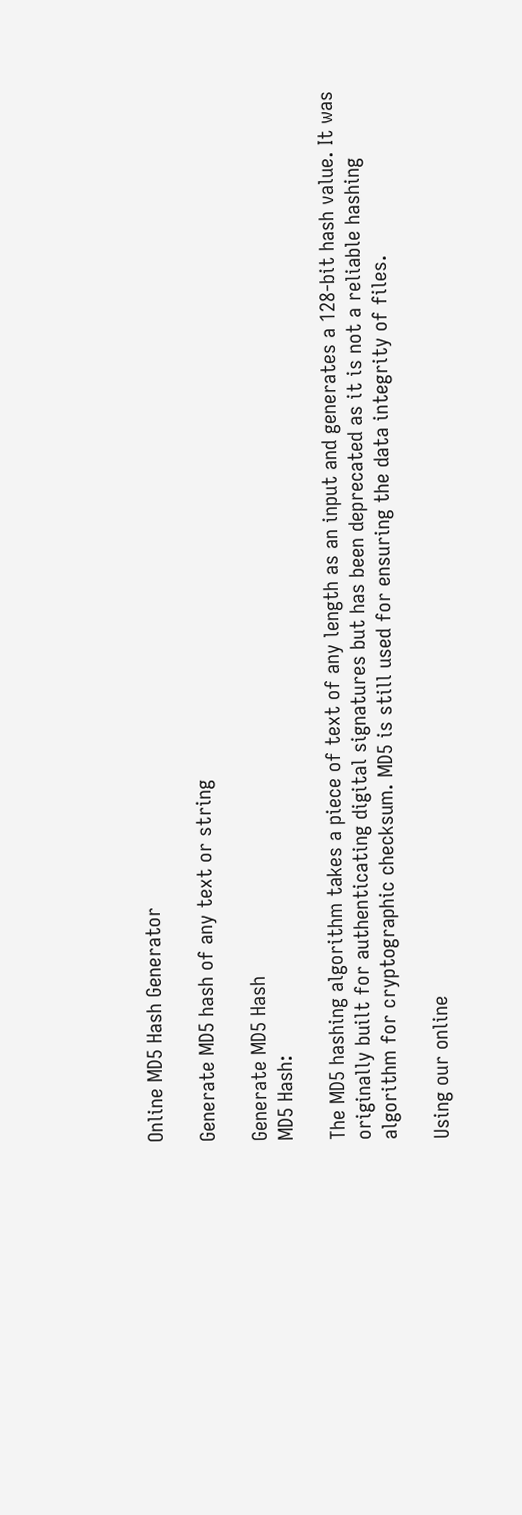Online MD5 Hash Generator

Generate MD5 hash of any text or string

Generate MD5 Hash
MD5 Hash:

The MD5 hashing algorithm takes a piece of text of any length as an input and generates a 128-bit hash value. It was originally built for authenticating digital signatures but has been deprecated as it is not a reliable hashing algorithm for cryptographic checksum. MD5 is still used for ensuring the data integrity of files.

Using our online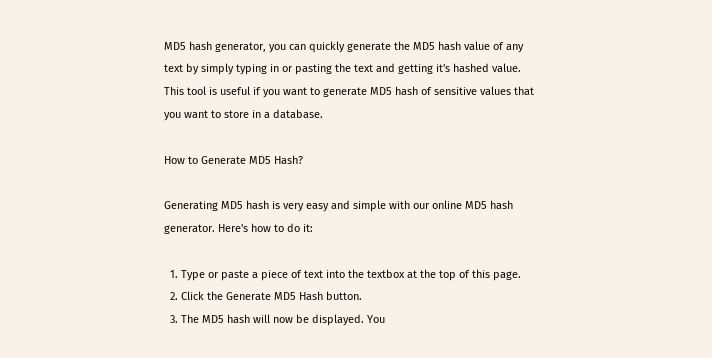MD5 hash generator, you can quickly generate the MD5 hash value of any text by simply typing in or pasting the text and getting it's hashed value. This tool is useful if you want to generate MD5 hash of sensitive values that you want to store in a database.

How to Generate MD5 Hash?

Generating MD5 hash is very easy and simple with our online MD5 hash generator. Here's how to do it:

  1. Type or paste a piece of text into the textbox at the top of this page.
  2. Click the Generate MD5 Hash button.
  3. The MD5 hash will now be displayed. You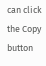can click the Copy button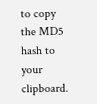to copy the MD5 hash to your clipboard.